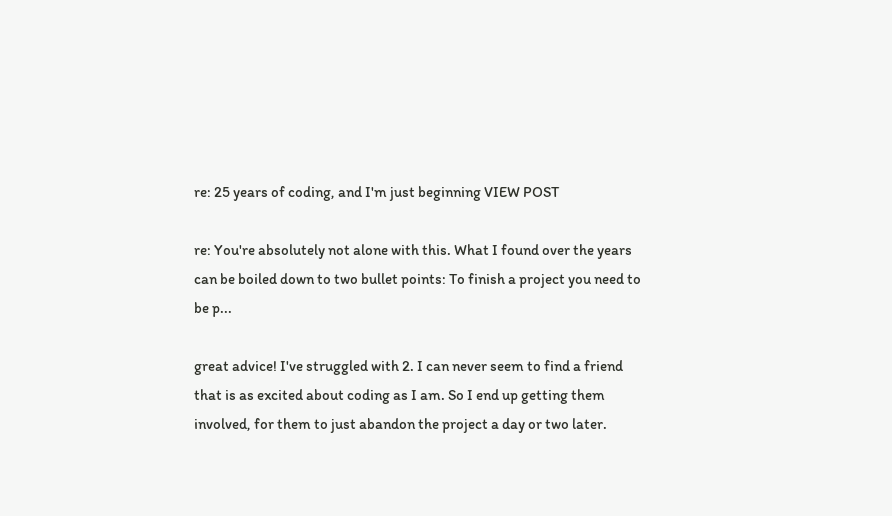re: 25 years of coding, and I'm just beginning VIEW POST

re: You're absolutely not alone with this. What I found over the years can be boiled down to two bullet points: To finish a project you need to be p...

great advice! I've struggled with 2. I can never seem to find a friend that is as excited about coding as I am. So I end up getting them involved, for them to just abandon the project a day or two later.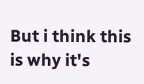But i think this is why it's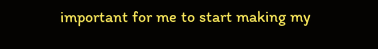important for me to start making my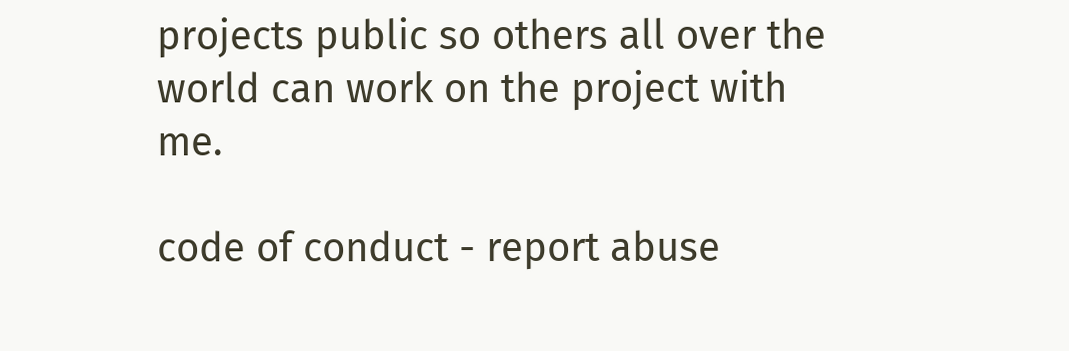projects public so others all over the world can work on the project with me.

code of conduct - report abuse